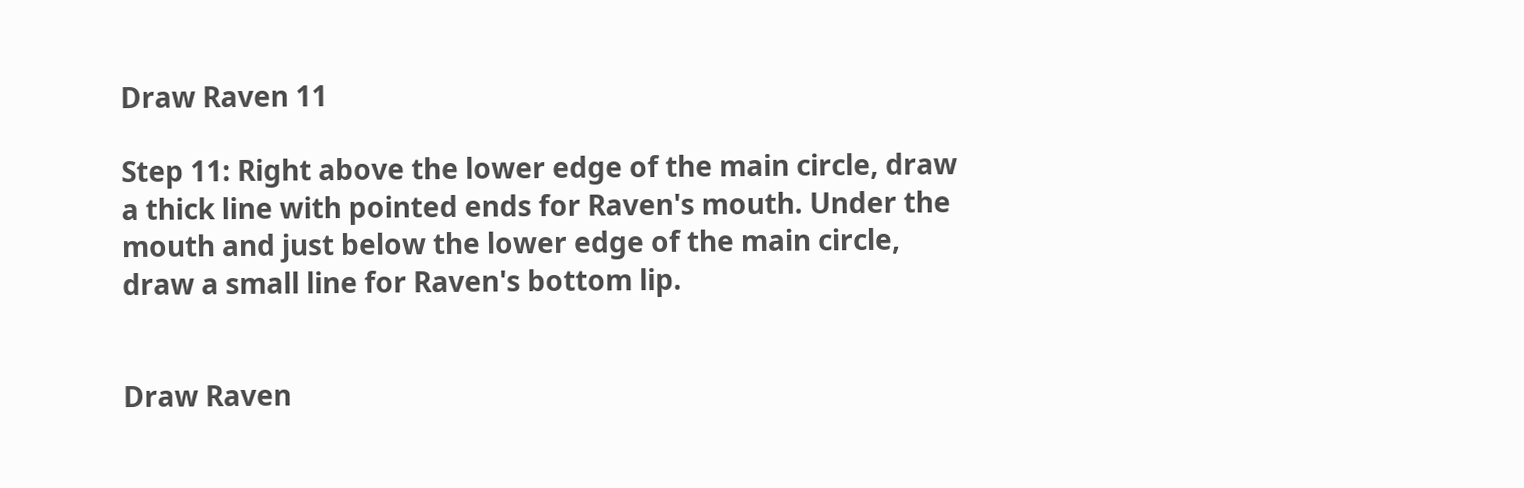Draw Raven 11

Step 11: Right above the lower edge of the main circle, draw a thick line with pointed ends for Raven's mouth. Under the mouth and just below the lower edge of the main circle, draw a small line for Raven's bottom lip.


Draw Raven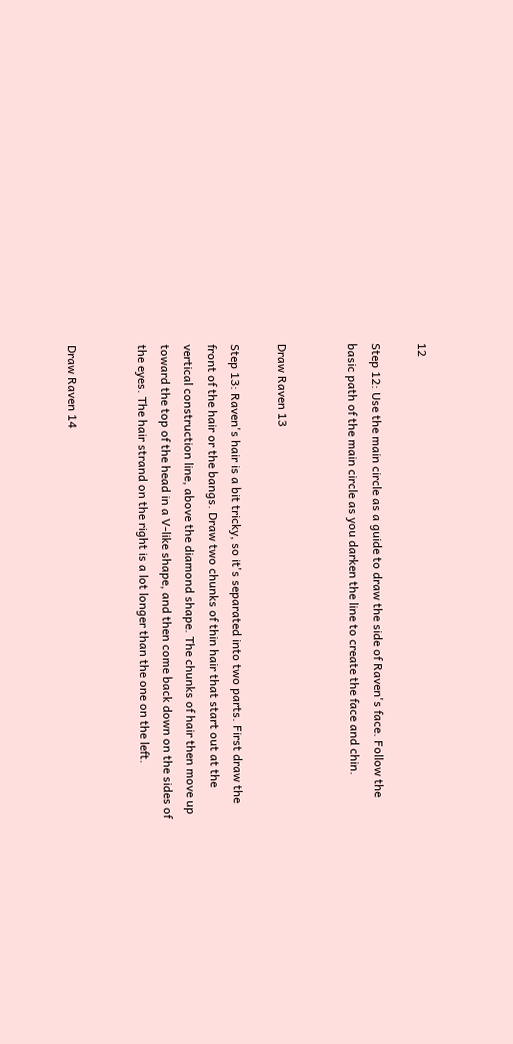12

Step 12: Use the main circle as a guide to draw the side of Raven's face. Follow the basic path of the main circle as you darken the line to create the face and chin.


Draw Raven 13

Step 13: Raven's hair is a bit tricky, so it's separated into two parts. First draw the front of the hair or the bangs. Draw two chunks of thin hair that start out at the vertical construction line, above the diamond shape. The chunks of hair then move up toward the top of the head in a V-like shape, and then come back down on the sides of the eyes. The hair strand on the right is a lot longer than the one on the left.


Draw Raven 14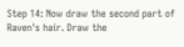Step 14: Now draw the second part of Raven's hair. Draw the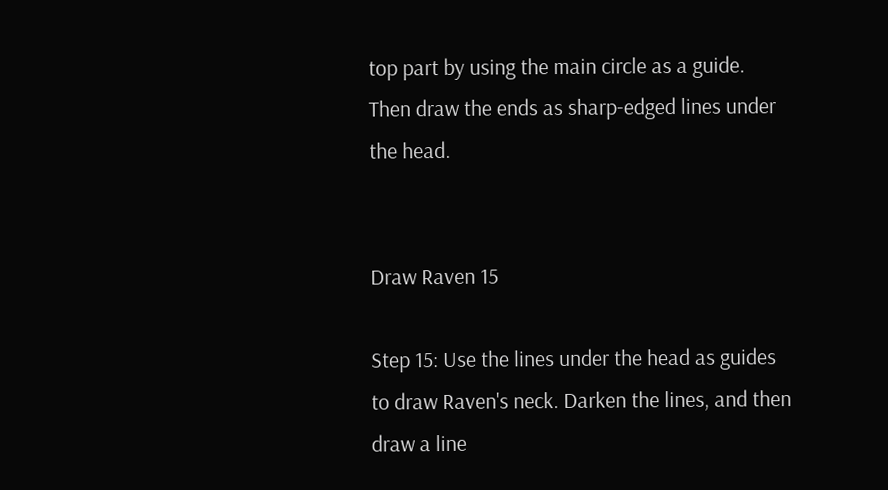top part by using the main circle as a guide. Then draw the ends as sharp-edged lines under the head.


Draw Raven 15

Step 15: Use the lines under the head as guides to draw Raven's neck. Darken the lines, and then draw a line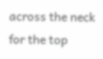across the neck for the top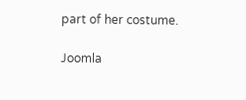part of her costume.

Joomla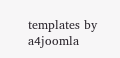templates by a4joomla